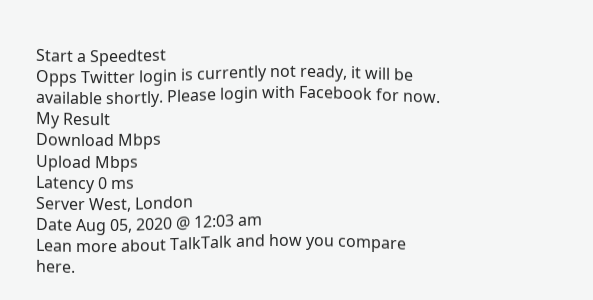Start a Speedtest
Opps Twitter login is currently not ready, it will be available shortly. Please login with Facebook for now.
My Result
Download Mbps
Upload Mbps
Latency 0 ms
Server West, London
Date Aug 05, 2020 @ 12:03 am
Lean more about TalkTalk and how you compare here.